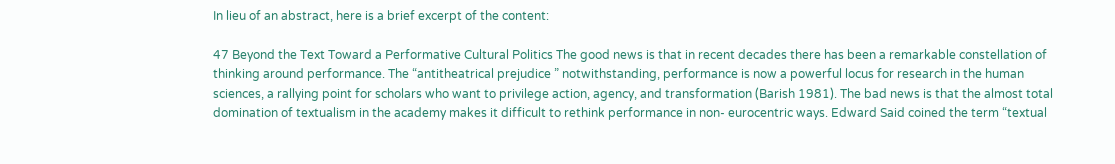In lieu of an abstract, here is a brief excerpt of the content:

47 Beyond the Text Toward a Performative Cultural Politics The good news is that in recent decades there has been a remarkable constellation of thinking around performance. The “antitheatrical prejudice ” notwithstanding, performance is now a powerful locus for research in the human sciences, a rallying point for scholars who want to privilege action, agency, and transformation (Barish 1981). The bad news is that the almost total domination of textualism in the academy makes it difficult to rethink performance in non- eurocentric ways. Edward Said coined the term “textual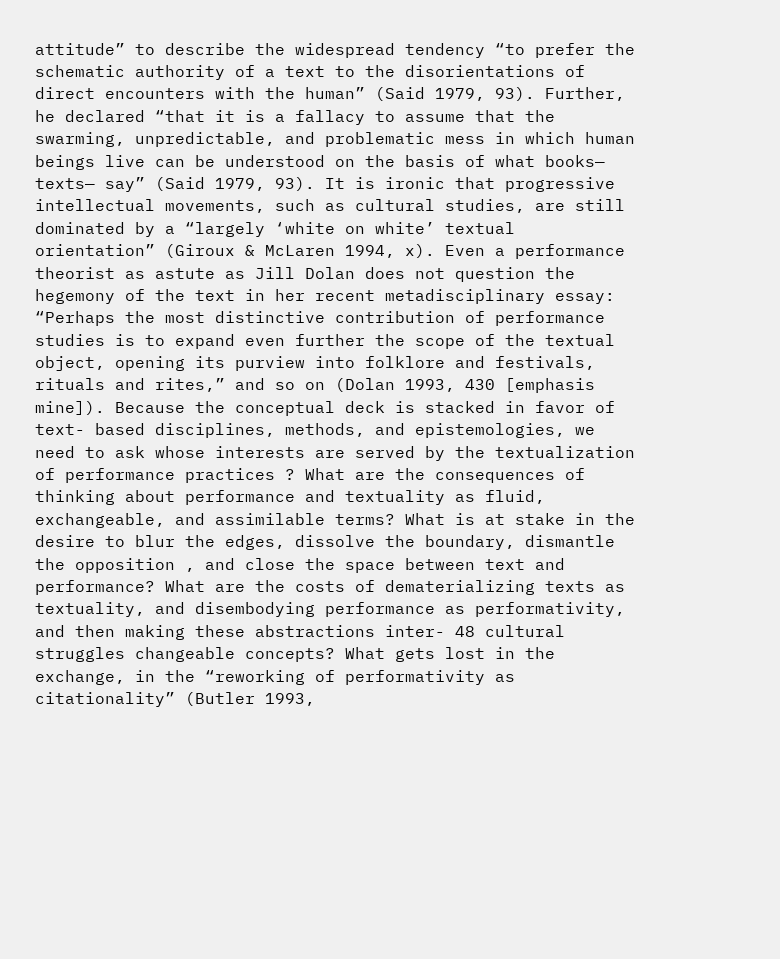attitude” to describe the widespread tendency “to prefer the schematic authority of a text to the disorientations of direct encounters with the human” (Said 1979, 93). Further, he declared “that it is a fallacy to assume that the swarming, unpredictable, and problematic mess in which human beings live can be understood on the basis of what books— texts— say” (Said 1979, 93). It is ironic that progressive intellectual movements, such as cultural studies, are still dominated by a “largely ‘white on white’ textual orientation” (Giroux & McLaren 1994, x). Even a performance theorist as astute as Jill Dolan does not question the hegemony of the text in her recent metadisciplinary essay: “Perhaps the most distinctive contribution of performance studies is to expand even further the scope of the textual object, opening its purview into folklore and festivals, rituals and rites,” and so on (Dolan 1993, 430 [emphasis mine]). Because the conceptual deck is stacked in favor of text- based disciplines, methods, and epistemologies, we need to ask whose interests are served by the textualization of performance practices ? What are the consequences of thinking about performance and textuality as fluid, exchangeable, and assimilable terms? What is at stake in the desire to blur the edges, dissolve the boundary, dismantle the opposition , and close the space between text and performance? What are the costs of dematerializing texts as textuality, and disembodying performance as performativity, and then making these abstractions inter- 48 cultural struggles changeable concepts? What gets lost in the exchange, in the “reworking of performativity as citationality” (Butler 1993,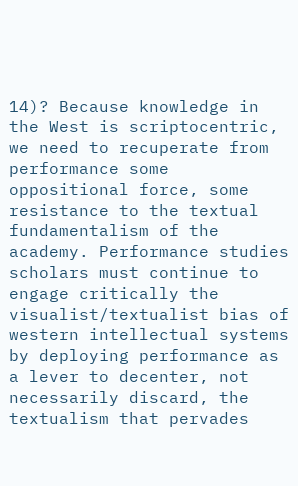14)? Because knowledge in the West is scriptocentric, we need to recuperate from performance some oppositional force, some resistance to the textual fundamentalism of the academy. Performance studies scholars must continue to engage critically the visualist/textualist bias of western intellectual systems by deploying performance as a lever to decenter, not necessarily discard, the textualism that pervades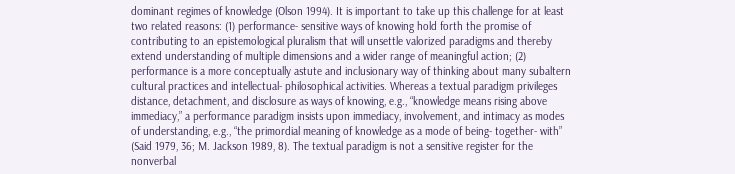dominant regimes of knowledge (Olson 1994). It is important to take up this challenge for at least two related reasons: (1) performance- sensitive ways of knowing hold forth the promise of contributing to an epistemological pluralism that will unsettle valorized paradigms and thereby extend understanding of multiple dimensions and a wider range of meaningful action; (2) performance is a more conceptually astute and inclusionary way of thinking about many subaltern cultural practices and intellectual- philosophical activities. Whereas a textual paradigm privileges distance, detachment, and disclosure as ways of knowing, e.g., “knowledge means rising above immediacy,” a performance paradigm insists upon immediacy, involvement, and intimacy as modes of understanding, e.g., “the primordial meaning of knowledge as a mode of being- together- with” (Said 1979, 36; M. Jackson 1989, 8). The textual paradigm is not a sensitive register for the nonverbal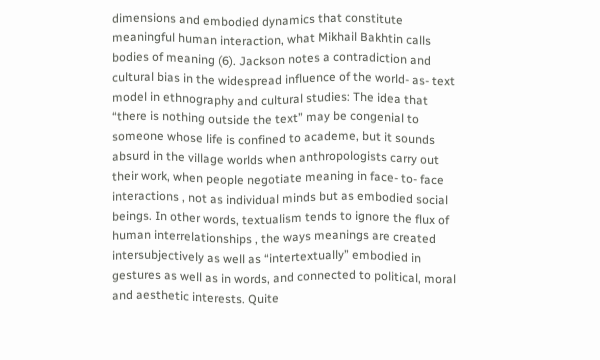dimensions and embodied dynamics that constitute meaningful human interaction, what Mikhail Bakhtin calls bodies of meaning (6). Jackson notes a contradiction and cultural bias in the widespread influence of the world- as- text model in ethnography and cultural studies: The idea that “there is nothing outside the text” may be congenial to someone whose life is confined to academe, but it sounds absurd in the village worlds when anthropologists carry out their work, when people negotiate meaning in face- to- face interactions , not as individual minds but as embodied social beings. In other words, textualism tends to ignore the flux of human interrelationships , the ways meanings are created intersubjectively as well as “intertextually” embodied in gestures as well as in words, and connected to political, moral and aesthetic interests. Quite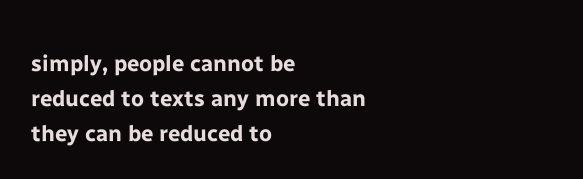simply, people cannot be reduced to texts any more than they can be reduced to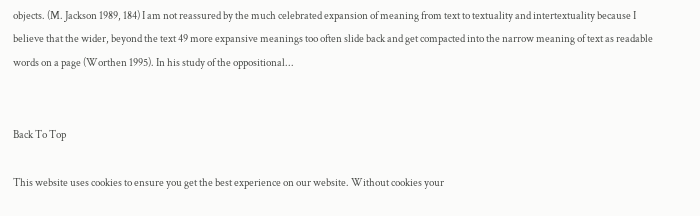objects. (M. Jackson 1989, 184) I am not reassured by the much celebrated expansion of meaning from text to textuality and intertextuality because I believe that the wider, beyond the text 49 more expansive meanings too often slide back and get compacted into the narrow meaning of text as readable words on a page (Worthen 1995). In his study of the oppositional...


Back To Top

This website uses cookies to ensure you get the best experience on our website. Without cookies your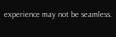experience may not be seamless.